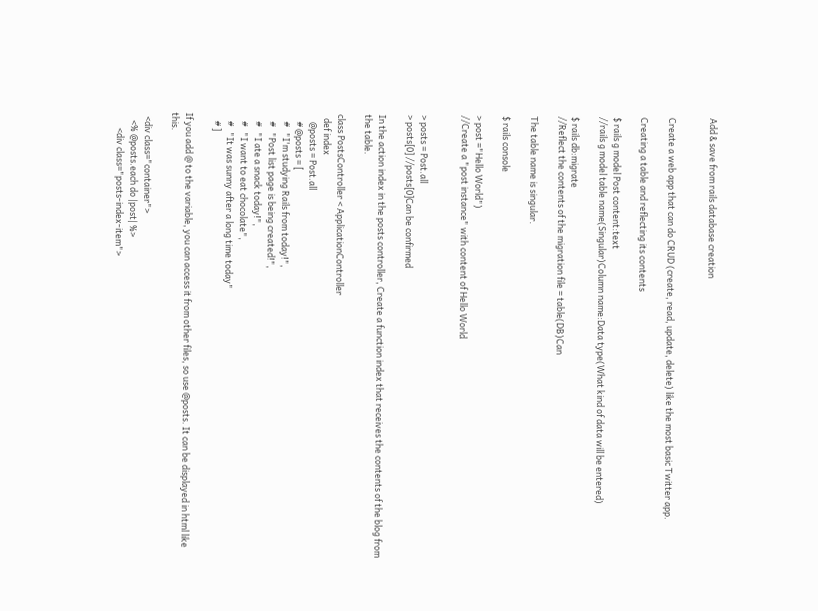Add & save from rails database creation


Create a web app that can do CRUD (create, read, update, delete) like the most basic Twitter app.

Creating a table and reflecting its contents

$ rails g model Post content:text
//rails g model table name(Singular)Column name:Data type(What kind of data will be entered)

$ rails db:migrate
//Reflect the contents of the migration file = table(DB)Can

The table name is singular.

$ rails console

> post ="Hello World")
//Create a "post instance" with content of Hello World


> posts = Post.all
> posts[0] //posts[0]Can be confirmed

In the action index in the posts controller, Create a function index that receives the contents of the blog from the table.

class PostsController < ApplicationController
  def index
    @posts = Post.all
    # @posts = [
    #   "I'm studying Rails from today!",
    #   "Post list page is being created!",
    #   "I ate a snack today!",
    #   "I want to eat chocolate",
    #   "It was sunny after a long time today"
    # ]

If you add @ to the variable, you can access it from other files, so use @posts. It can be displayed in html like this.

  <div class="container">
    <% @posts.each do |post| %>
        <div class="posts-index-item">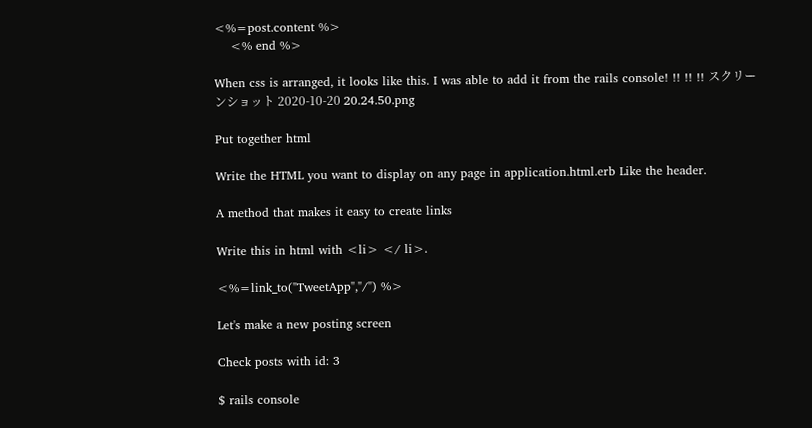<%=post.content %>
    <% end %>

When css is arranged, it looks like this. I was able to add it from the rails console! !! !! !! スクリーンショット 2020-10-20 20.24.50.png

Put together html

Write the HTML you want to display on any page in application.html.erb Like the header.

A method that makes it easy to create links

Write this in html with <li> </ li>.

<%=link_to("TweetApp","/") %>

Let's make a new posting screen

Check posts with id: 3

$ rails console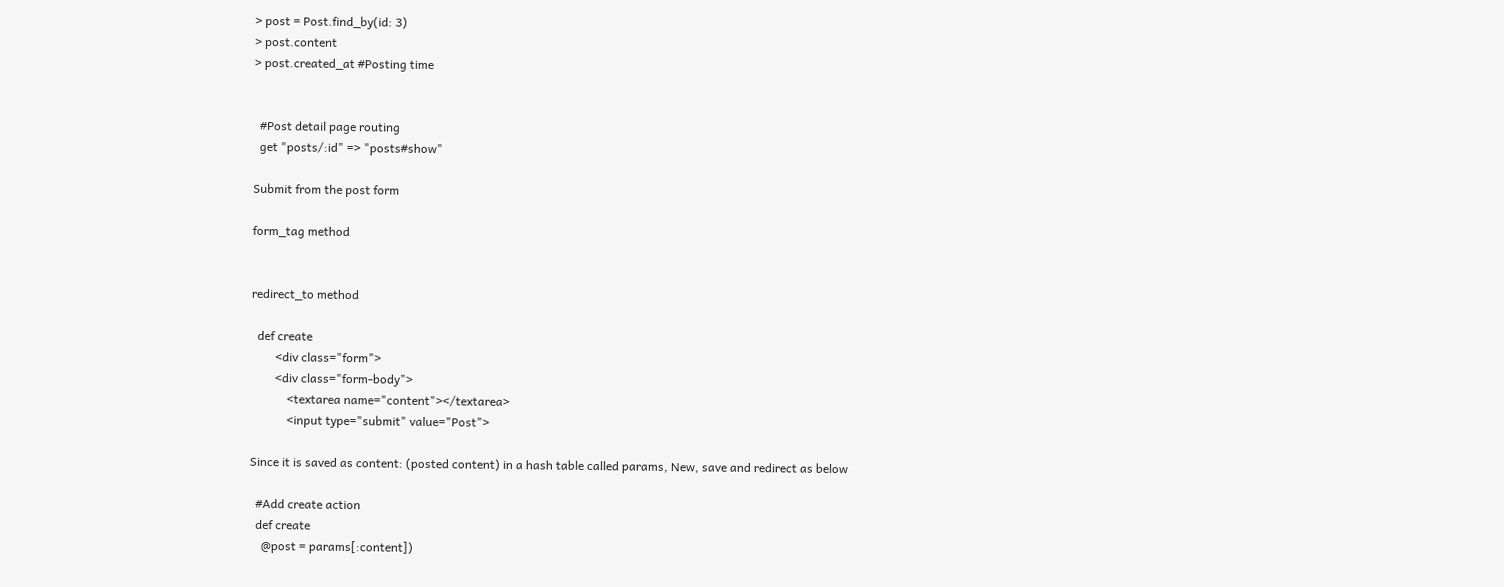> post = Post.find_by(id: 3)
> post.content
> post.created_at #Posting time


  #Post detail page routing
  get "posts/:id" => "posts#show"

Submit from the post form

form_tag method


redirect_to method

  def create
        <div class="form">
        <div class="form-body">
            <textarea name="content"></textarea>
            <input type="submit" value="Post">

Since it is saved as content: (posted content) in a hash table called params, New, save and redirect as below

  #Add create action
  def create
    @post = params[:content])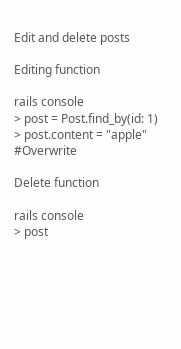Edit and delete posts

Editing function

rails console
> post = Post.find_by(id: 1)
> post.content = "apple" #Overwrite

Delete function

rails console
> post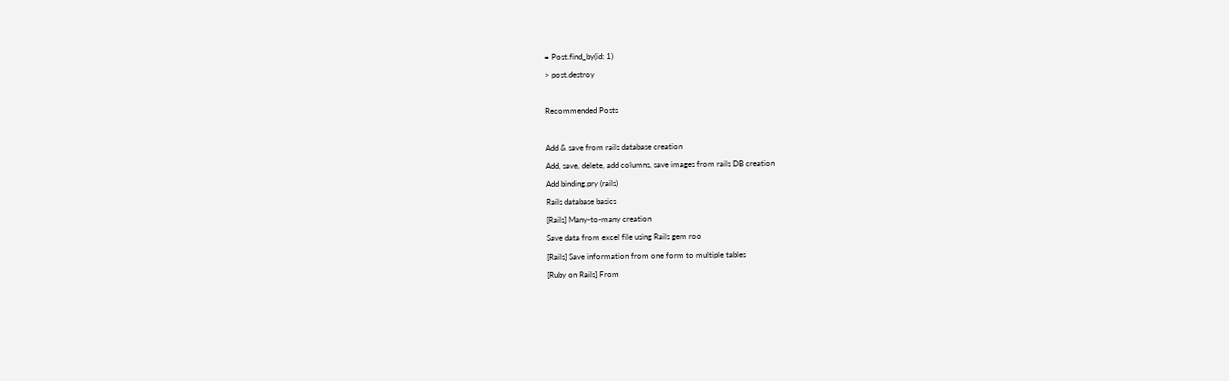= Post.find_by(id: 1)
> post.destroy

Recommended Posts

Add & save from rails database creation
Add, save, delete, add columns, save images from rails DB creation
Add binding.pry (rails)
Rails database basics
[Rails] Many-to-many creation
Save data from excel file using Rails gem roo
[Rails] Save information from one form to multiple tables
[Ruby on Rails] From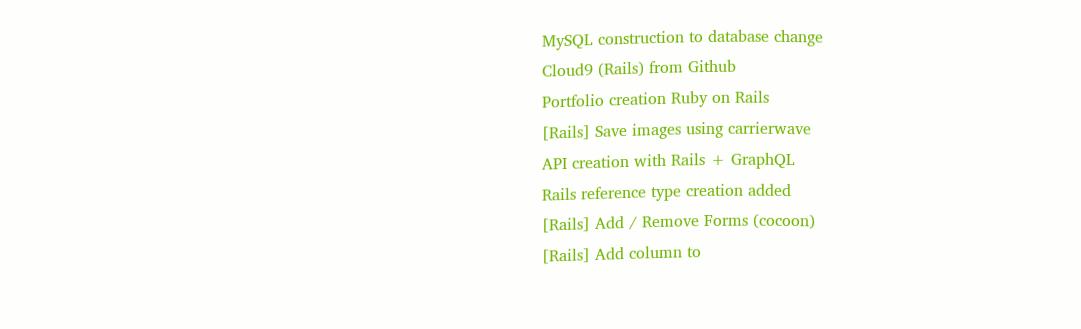MySQL construction to database change
Cloud9 (Rails) from Github
Portfolio creation Ruby on Rails
[Rails] Save images using carrierwave
API creation with Rails + GraphQL
Rails reference type creation added
[Rails] Add / Remove Forms (cocoon)
[Rails] Add column to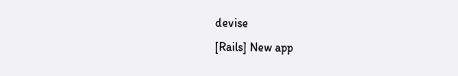devise
[Rails] New app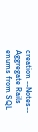creation --Notes--
Aggregate Rails enums from SQL